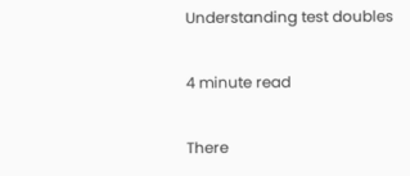Understanding test doubles

4 minute read

There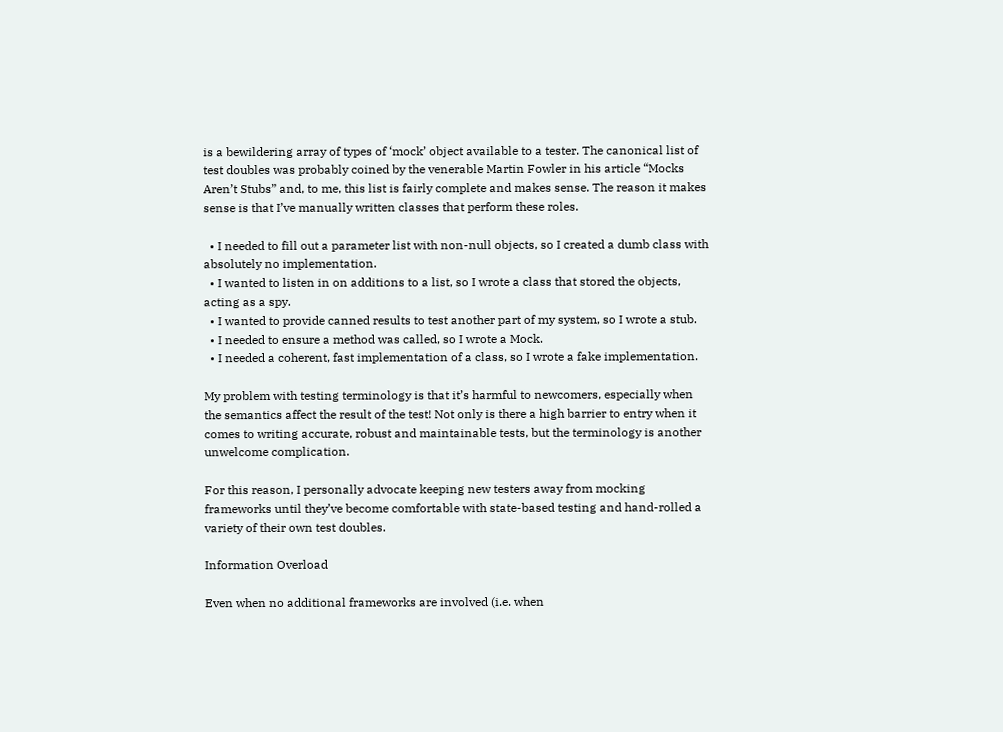is a bewildering array of types of ‘mock’ object available to a tester. The canonical list of test doubles was probably coined by the venerable Martin Fowler in his article “Mocks Aren’t Stubs” and, to me, this list is fairly complete and makes sense. The reason it makes sense is that I’ve manually written classes that perform these roles.

  • I needed to fill out a parameter list with non-null objects, so I created a dumb class with absolutely no implementation.
  • I wanted to listen in on additions to a list, so I wrote a class that stored the objects, acting as a spy.
  • I wanted to provide canned results to test another part of my system, so I wrote a stub.
  • I needed to ensure a method was called, so I wrote a Mock.
  • I needed a coherent, fast implementation of a class, so I wrote a fake implementation.

My problem with testing terminology is that it’s harmful to newcomers, especially when the semantics affect the result of the test! Not only is there a high barrier to entry when it comes to writing accurate, robust and maintainable tests, but the terminology is another unwelcome complication.

For this reason, I personally advocate keeping new testers away from mocking frameworks until they’ve become comfortable with state-based testing and hand-rolled a variety of their own test doubles.

Information Overload

Even when no additional frameworks are involved (i.e. when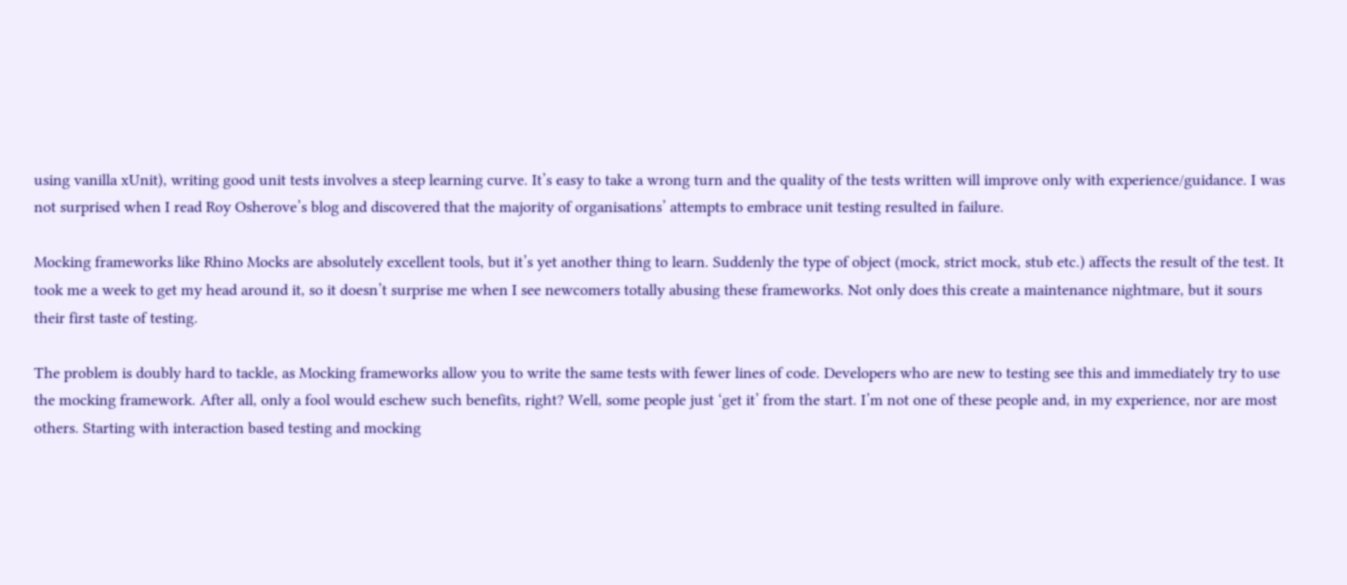using vanilla xUnit), writing good unit tests involves a steep learning curve. It’s easy to take a wrong turn and the quality of the tests written will improve only with experience/guidance. I was not surprised when I read Roy Osherove’s blog and discovered that the majority of organisations’ attempts to embrace unit testing resulted in failure.

Mocking frameworks like Rhino Mocks are absolutely excellent tools, but it’s yet another thing to learn. Suddenly the type of object (mock, strict mock, stub etc.) affects the result of the test. It took me a week to get my head around it, so it doesn’t surprise me when I see newcomers totally abusing these frameworks. Not only does this create a maintenance nightmare, but it sours their first taste of testing.

The problem is doubly hard to tackle, as Mocking frameworks allow you to write the same tests with fewer lines of code. Developers who are new to testing see this and immediately try to use the mocking framework. After all, only a fool would eschew such benefits, right? Well, some people just ‘get it’ from the start. I’m not one of these people and, in my experience, nor are most others. Starting with interaction based testing and mocking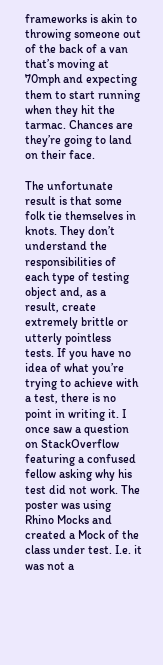frameworks is akin to throwing someone out of the back of a van that’s moving at 70mph and expecting them to start running when they hit the tarmac. Chances are they’re going to land on their face.

The unfortunate result is that some folk tie themselves in knots. They don’t understand the responsibilities of each type of testing object and, as a result, create extremely brittle or utterly pointless tests. If you have no idea of what you’re trying to achieve with a test, there is no point in writing it. I once saw a question on StackOverflow featuring a confused fellow asking why his test did not work. The poster was using Rhino Mocks and created a Mock of the class under test. I.e. it was not a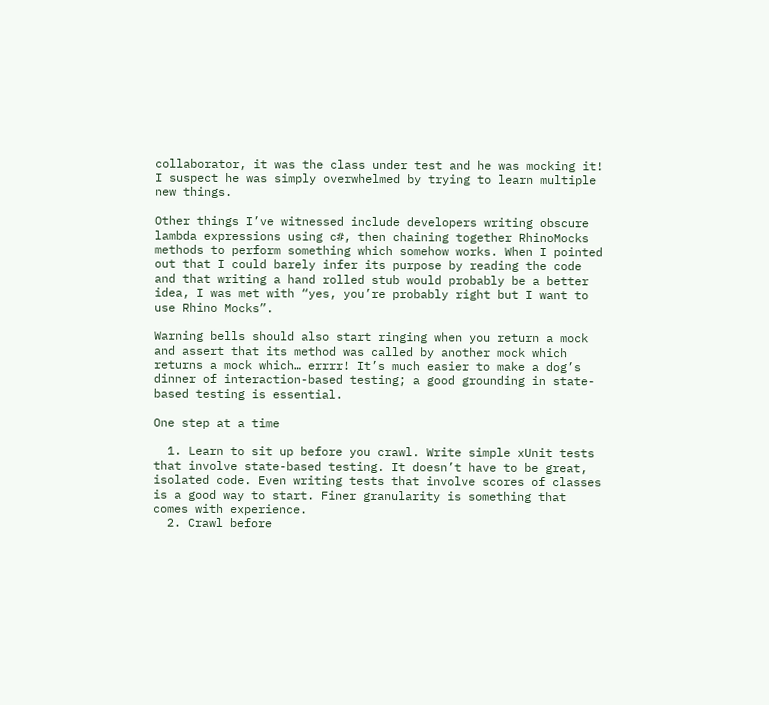collaborator, it was the class under test and he was mocking it! I suspect he was simply overwhelmed by trying to learn multiple new things.

Other things I’ve witnessed include developers writing obscure lambda expressions using c#, then chaining together RhinoMocks methods to perform something which somehow works. When I pointed out that I could barely infer its purpose by reading the code and that writing a hand rolled stub would probably be a better idea, I was met with “yes, you’re probably right but I want to use Rhino Mocks”.

Warning bells should also start ringing when you return a mock and assert that its method was called by another mock which returns a mock which… errrr! It’s much easier to make a dog’s dinner of interaction-based testing; a good grounding in state-based testing is essential.

One step at a time

  1. Learn to sit up before you crawl. Write simple xUnit tests that involve state-based testing. It doesn’t have to be great, isolated code. Even writing tests that involve scores of classes is a good way to start. Finer granularity is something that comes with experience.
  2. Crawl before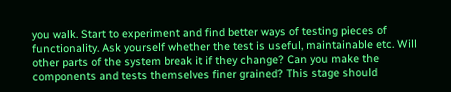you walk. Start to experiment and find better ways of testing pieces of functionality. Ask yourself whether the test is useful, maintainable etc. Will other parts of the system break it if they change? Can you make the components and tests themselves finer grained? This stage should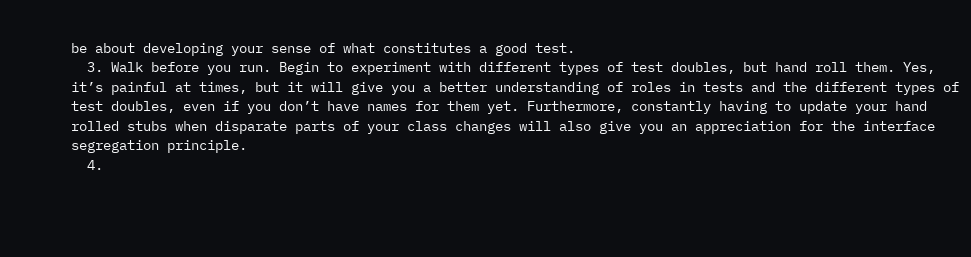be about developing your sense of what constitutes a good test.
  3. Walk before you run. Begin to experiment with different types of test doubles, but hand roll them. Yes, it’s painful at times, but it will give you a better understanding of roles in tests and the different types of test doubles, even if you don’t have names for them yet. Furthermore, constantly having to update your hand rolled stubs when disparate parts of your class changes will also give you an appreciation for the interface segregation principle.
  4.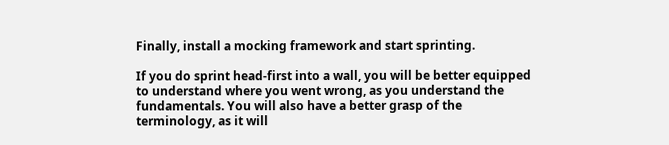Finally, install a mocking framework and start sprinting.

If you do sprint head-first into a wall, you will be better equipped to understand where you went wrong, as you understand the fundamentals. You will also have a better grasp of the terminology, as it will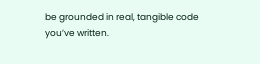be grounded in real, tangible code you’ve written.